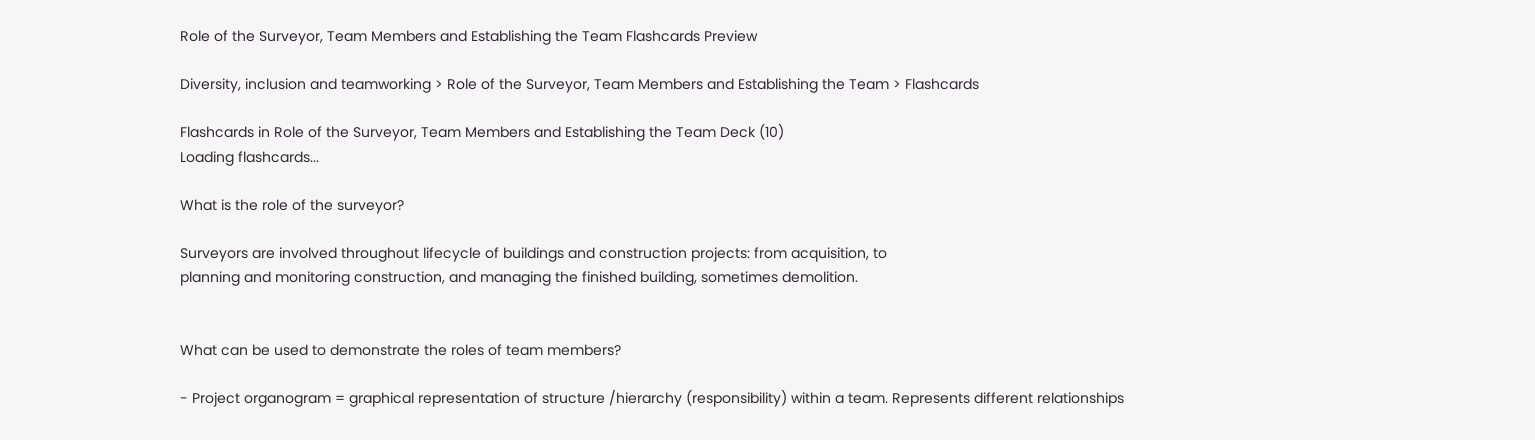Role of the Surveyor, Team Members and Establishing the Team Flashcards Preview

Diversity, inclusion and teamworking > Role of the Surveyor, Team Members and Establishing the Team > Flashcards

Flashcards in Role of the Surveyor, Team Members and Establishing the Team Deck (10)
Loading flashcards...

What is the role of the surveyor?

Surveyors are involved throughout lifecycle of buildings and construction projects: from acquisition, to
planning and monitoring construction, and managing the finished building, sometimes demolition.


What can be used to demonstrate the roles of team members?

- Project organogram = graphical representation of structure /hierarchy (responsibility) within a team. Represents different relationships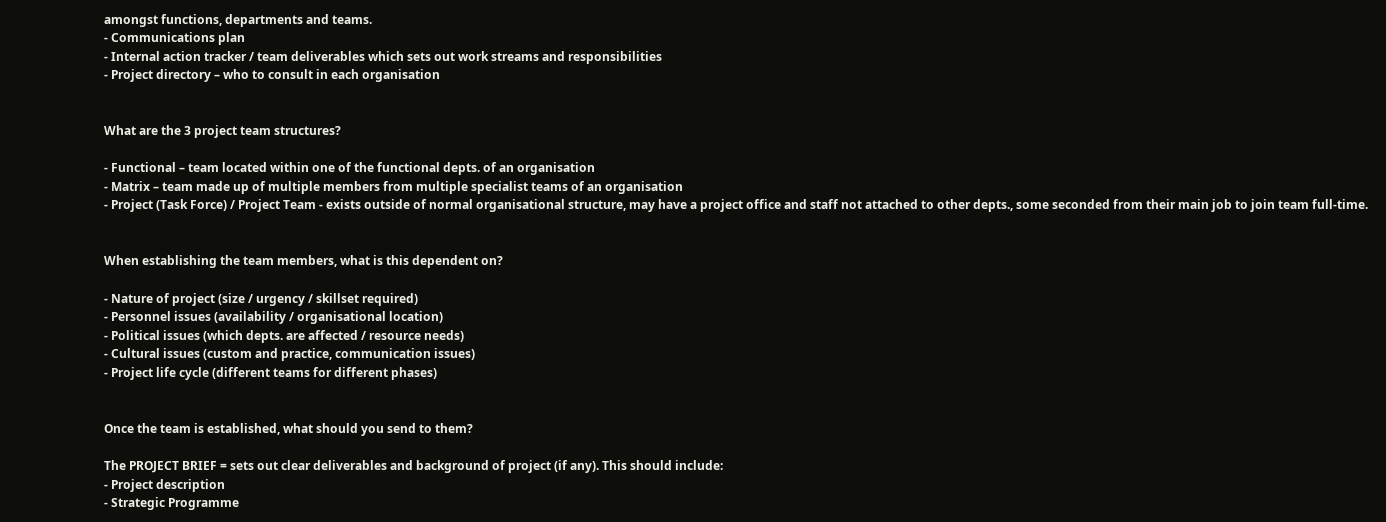amongst functions, departments and teams.
- Communications plan
- Internal action tracker / team deliverables which sets out work streams and responsibilities
- Project directory – who to consult in each organisation


What are the 3 project team structures?

- Functional – team located within one of the functional depts. of an organisation
- Matrix – team made up of multiple members from multiple specialist teams of an organisation
- Project (Task Force) / Project Team - exists outside of normal organisational structure, may have a project office and staff not attached to other depts., some seconded from their main job to join team full-time.


When establishing the team members, what is this dependent on?

- Nature of project (size / urgency / skillset required)
- Personnel issues (availability / organisational location)
- Political issues (which depts. are affected / resource needs)
- Cultural issues (custom and practice, communication issues)
- Project life cycle (different teams for different phases)


Once the team is established, what should you send to them?

The PROJECT BRIEF = sets out clear deliverables and background of project (if any). This should include:
- Project description
- Strategic Programme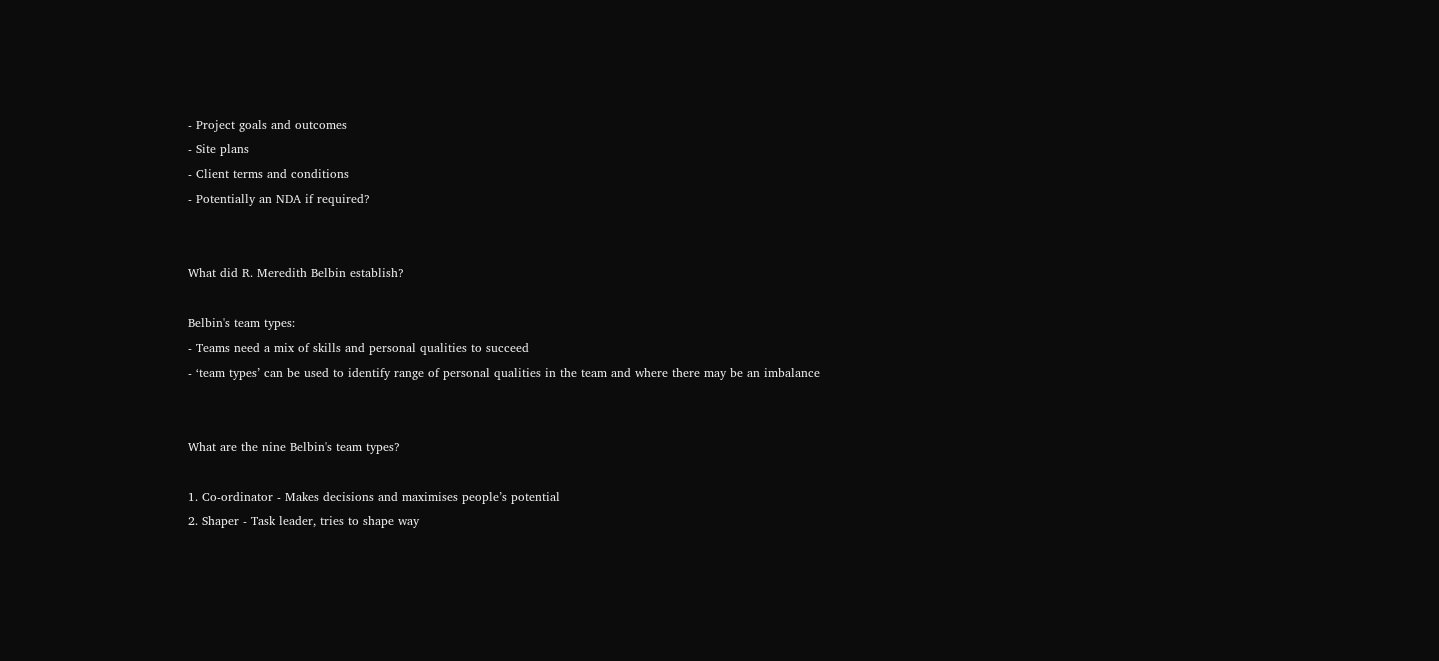- Project goals and outcomes
- Site plans
- Client terms and conditions
- Potentially an NDA if required?


What did R. Meredith Belbin establish?

Belbin's team types:
- Teams need a mix of skills and personal qualities to succeed
- ‘team types’ can be used to identify range of personal qualities in the team and where there may be an imbalance


What are the nine Belbin's team types?

1. Co-ordinator - Makes decisions and maximises people’s potential
2. Shaper - Task leader, tries to shape way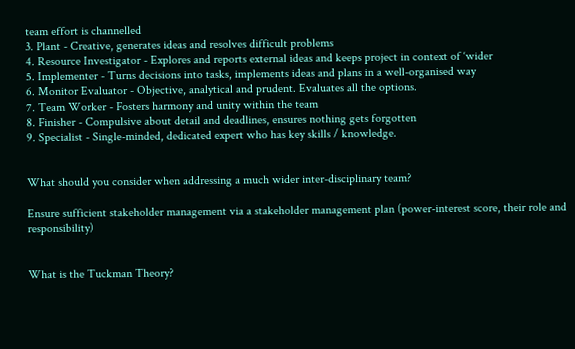team effort is channelled
3. Plant - Creative, generates ideas and resolves difficult problems
4. Resource Investigator - Explores and reports external ideas and keeps project in context of ‘wider
5. Implementer - Turns decisions into tasks, implements ideas and plans in a well-organised way
6. Monitor Evaluator - Objective, analytical and prudent. Evaluates all the options.
7. Team Worker - Fosters harmony and unity within the team
8. Finisher - Compulsive about detail and deadlines, ensures nothing gets forgotten
9. Specialist - Single-minded, dedicated expert who has key skills / knowledge.


What should you consider when addressing a much wider inter-disciplinary team?

Ensure sufficient stakeholder management via a stakeholder management plan (power-interest score, their role and responsibility)


What is the Tuckman Theory?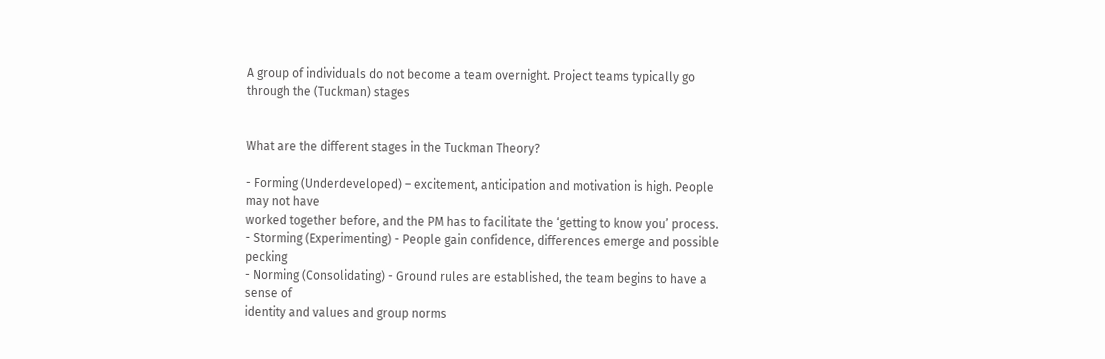A group of individuals do not become a team overnight. Project teams typically go through the (Tuckman) stages


What are the different stages in the Tuckman Theory?

- Forming (Underdeveloped) – excitement, anticipation and motivation is high. People may not have
worked together before, and the PM has to facilitate the ‘getting to know you’ process.
- Storming (Experimenting) - People gain confidence, differences emerge and possible pecking
- Norming (Consolidating) - Ground rules are established, the team begins to have a sense of
identity and values and group norms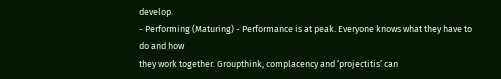develop.
- Performing (Maturing) - Performance is at peak. Everyone knows what they have to do and how
they work together. Groupthink, complacency and ‘projectitis’ can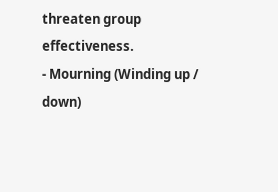threaten group effectiveness.
- Mourning (Winding up / down)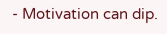- Motivation can dip.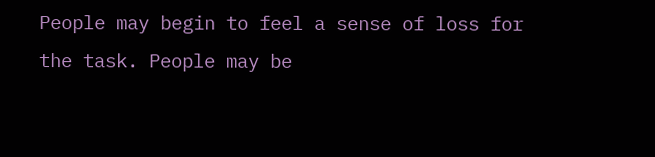People may begin to feel a sense of loss for
the task. People may be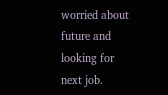worried about future and looking for next job.